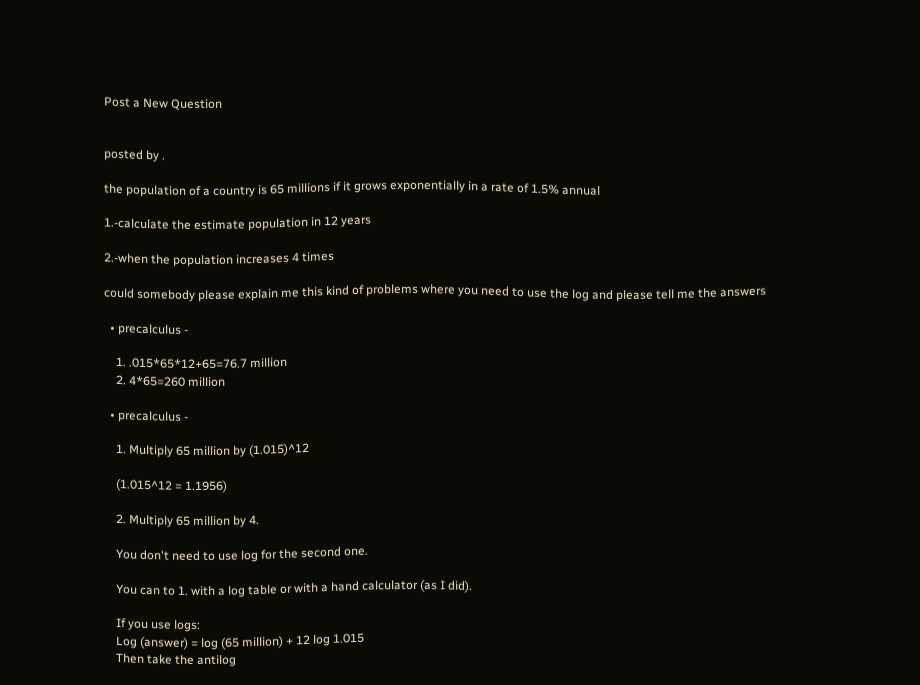Post a New Question


posted by .

the population of a country is 65 millions if it grows exponentially in a rate of 1.5% annual

1.-calculate the estimate population in 12 years

2.-when the population increases 4 times

could somebody please explain me this kind of problems where you need to use the log and please tell me the answers

  • precalculus -

    1. .015*65*12+65=76.7 million
    2. 4*65=260 million

  • precalculus -

    1. Multiply 65 million by (1.015)^12

    (1.015^12 = 1.1956)

    2. Multiply 65 million by 4.

    You don't need to use log for the second one.

    You can to 1. with a log table or with a hand calculator (as I did).

    If you use logs:
    Log (answer) = log (65 million) + 12 log 1.015
    Then take the antilog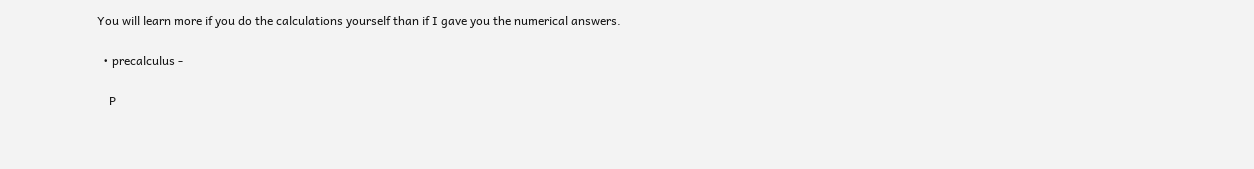You will learn more if you do the calculations yourself than if I gave you the numerical answers.

  • precalculus -

    P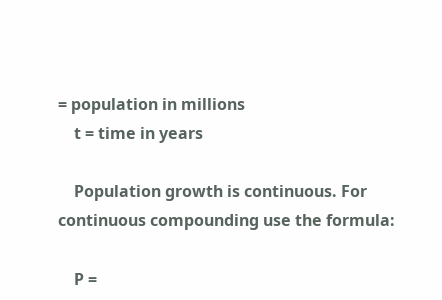= population in millions
    t = time in years

    Population growth is continuous. For continuous compounding use the formula:

    P =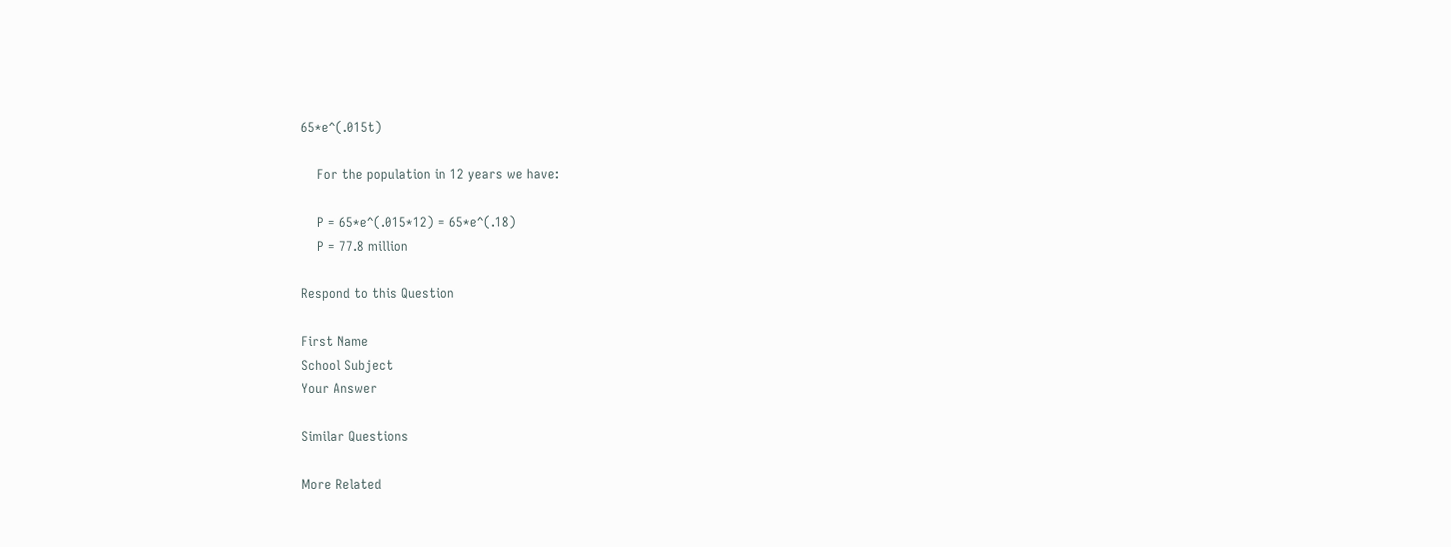65*e^(.015t)

    For the population in 12 years we have:

    P = 65*e^(.015*12) = 65*e^(.18)
    P = 77.8 million

Respond to this Question

First Name
School Subject
Your Answer

Similar Questions

More Related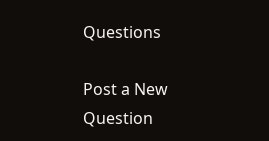Questions

Post a New Question